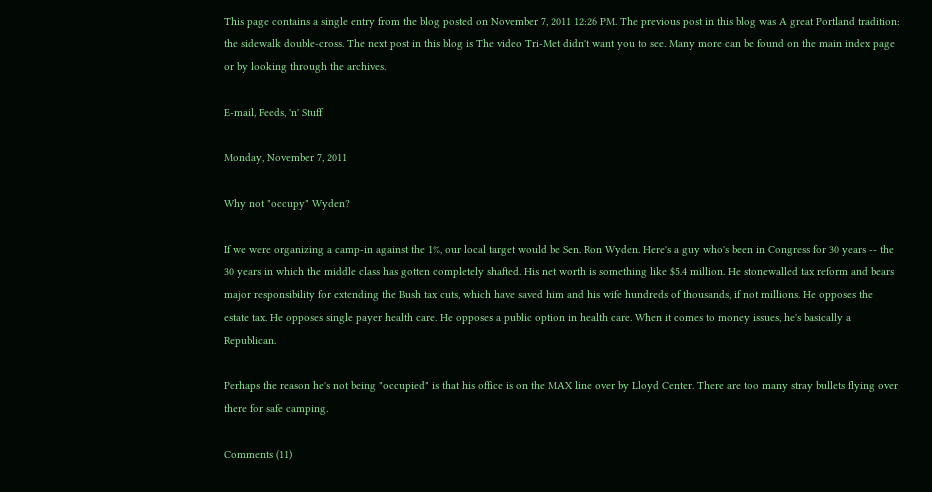This page contains a single entry from the blog posted on November 7, 2011 12:26 PM. The previous post in this blog was A great Portland tradition: the sidewalk double-cross. The next post in this blog is The video Tri-Met didn't want you to see. Many more can be found on the main index page or by looking through the archives.

E-mail, Feeds, 'n' Stuff

Monday, November 7, 2011

Why not "occupy" Wyden?

If we were organizing a camp-in against the 1%, our local target would be Sen. Ron Wyden. Here's a guy who's been in Congress for 30 years -- the 30 years in which the middle class has gotten completely shafted. His net worth is something like $5.4 million. He stonewalled tax reform and bears major responsibility for extending the Bush tax cuts, which have saved him and his wife hundreds of thousands, if not millions. He opposes the estate tax. He opposes single payer health care. He opposes a public option in health care. When it comes to money issues, he's basically a Republican.

Perhaps the reason he's not being "occupied" is that his office is on the MAX line over by Lloyd Center. There are too many stray bullets flying over there for safe camping.

Comments (11)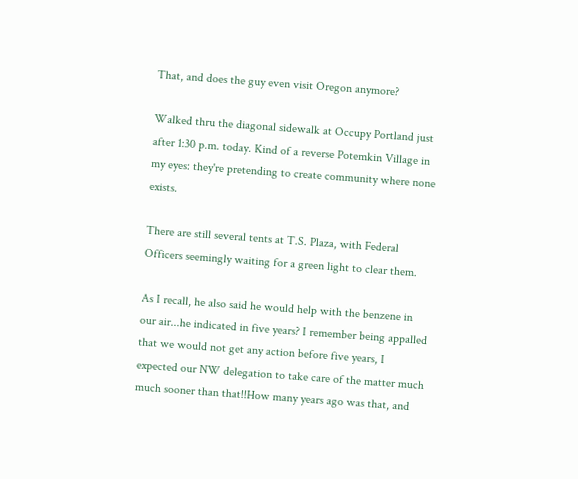That, and does the guy even visit Oregon anymore?

Walked thru the diagonal sidewalk at Occupy Portland just after 1:30 p.m. today. Kind of a reverse Potemkin Village in my eyes: they're pretending to create community where none exists.

There are still several tents at T.S. Plaza, with Federal Officers seemingly waiting for a green light to clear them.

As I recall, he also said he would help with the benzene in our air...he indicated in five years? I remember being appalled that we would not get any action before five years, I expected our NW delegation to take care of the matter much much sooner than that!!How many years ago was that, and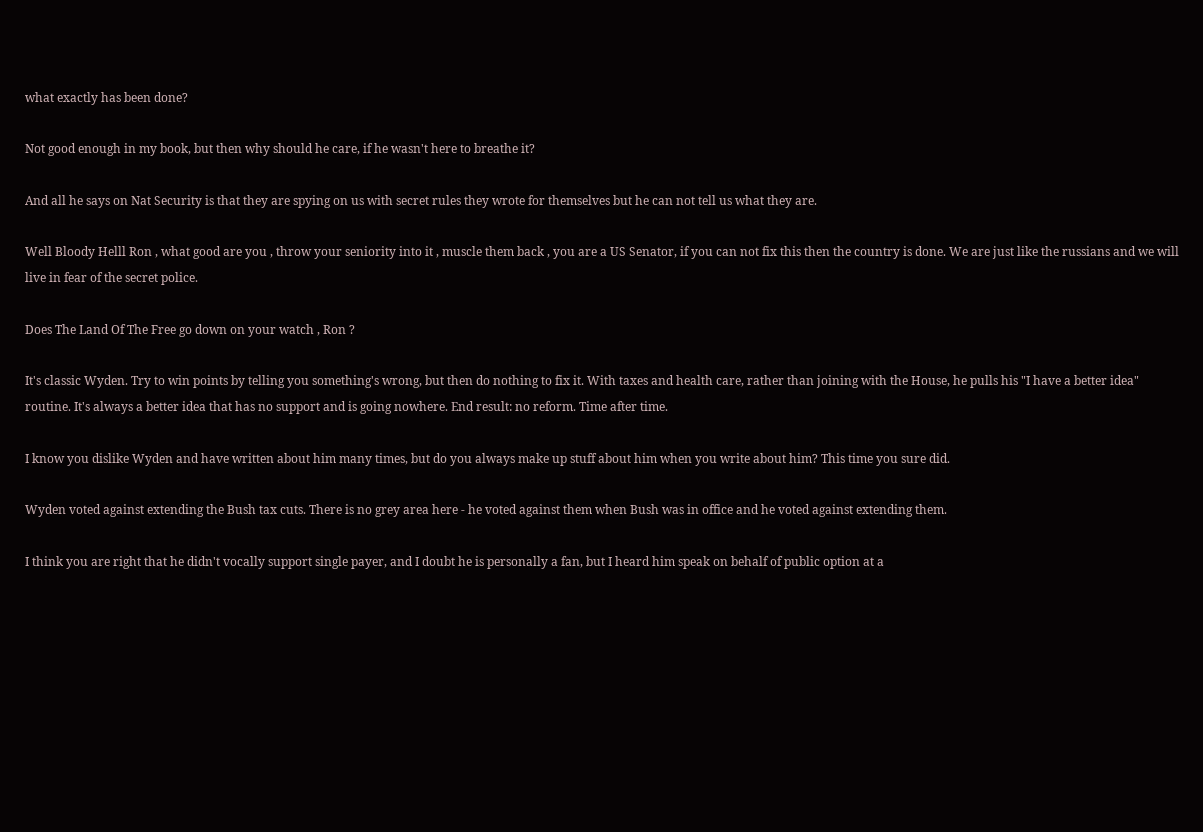what exactly has been done?

Not good enough in my book, but then why should he care, if he wasn't here to breathe it?

And all he says on Nat Security is that they are spying on us with secret rules they wrote for themselves but he can not tell us what they are.

Well Bloody Helll Ron , what good are you , throw your seniority into it , muscle them back , you are a US Senator, if you can not fix this then the country is done. We are just like the russians and we will live in fear of the secret police.

Does The Land Of The Free go down on your watch , Ron ?

It's classic Wyden. Try to win points by telling you something's wrong, but then do nothing to fix it. With taxes and health care, rather than joining with the House, he pulls his "I have a better idea" routine. It's always a better idea that has no support and is going nowhere. End result: no reform. Time after time.

I know you dislike Wyden and have written about him many times, but do you always make up stuff about him when you write about him? This time you sure did.

Wyden voted against extending the Bush tax cuts. There is no grey area here - he voted against them when Bush was in office and he voted against extending them.

I think you are right that he didn't vocally support single payer, and I doubt he is personally a fan, but I heard him speak on behalf of public option at a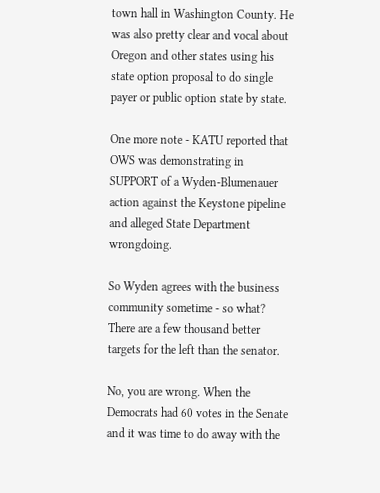town hall in Washington County. He was also pretty clear and vocal about Oregon and other states using his state option proposal to do single payer or public option state by state.

One more note - KATU reported that OWS was demonstrating in SUPPORT of a Wyden-Blumenauer action against the Keystone pipeline and alleged State Department wrongdoing.

So Wyden agrees with the business community sometime - so what? There are a few thousand better targets for the left than the senator.

No, you are wrong. When the Democrats had 60 votes in the Senate and it was time to do away with the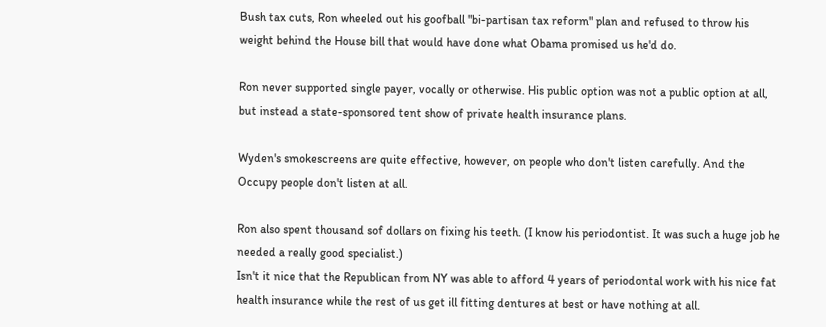Bush tax cuts, Ron wheeled out his goofball "bi-partisan tax reform" plan and refused to throw his weight behind the House bill that would have done what Obama promised us he'd do.

Ron never supported single payer, vocally or otherwise. His public option was not a public option at all, but instead a state-sponsored tent show of private health insurance plans.

Wyden's smokescreens are quite effective, however, on people who don't listen carefully. And the Occupy people don't listen at all.

Ron also spent thousand sof dollars on fixing his teeth. (I know his periodontist. It was such a huge job he needed a really good specialist.)
Isn't it nice that the Republican from NY was able to afford 4 years of periodontal work with his nice fat health insurance while the rest of us get ill fitting dentures at best or have nothing at all.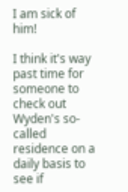I am sick of him!

I think it's way past time for someone to check out Wyden's so-called residence on a daily basis to see if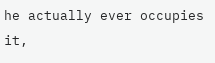he actually ever occupies it,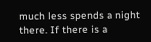much less spends a night there. If there is a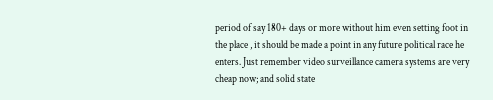period of say 180+ days or more without him even setting foot in the place , it should be made a point in any future political race he enters. Just remember video surveillance camera systems are very cheap now; and solid state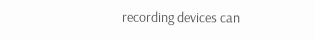recording devices can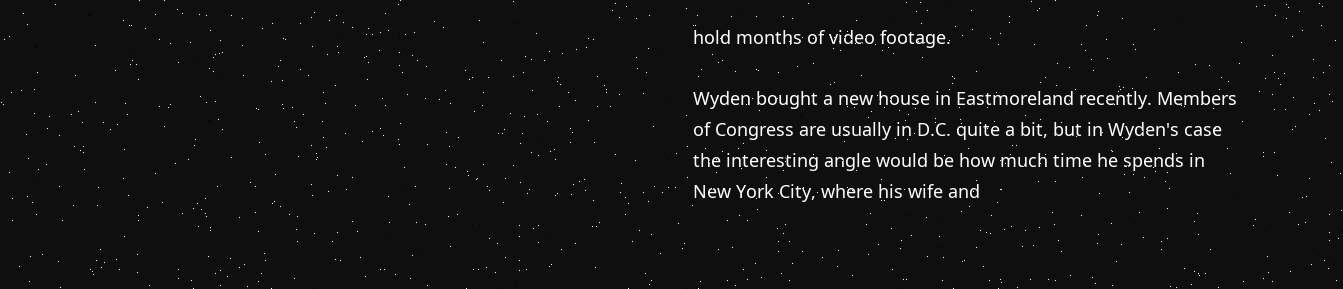hold months of video footage.

Wyden bought a new house in Eastmoreland recently. Members of Congress are usually in D.C. quite a bit, but in Wyden's case the interesting angle would be how much time he spends in New York City, where his wife and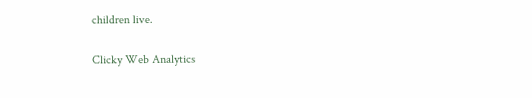children live.

Clicky Web Analytics